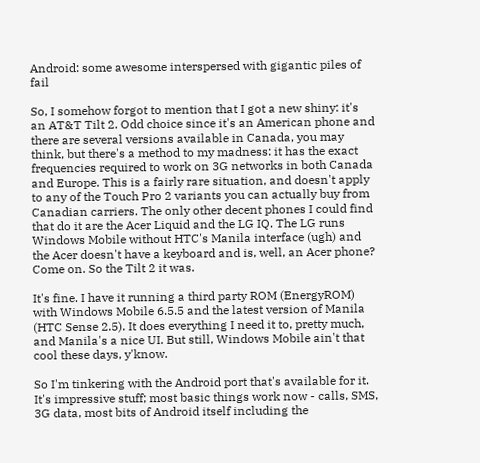Android: some awesome interspersed with gigantic piles of fail

So, I somehow forgot to mention that I got a new shiny: it's an AT&T Tilt 2. Odd choice since it's an American phone and there are several versions available in Canada, you may think, but there's a method to my madness: it has the exact frequencies required to work on 3G networks in both Canada and Europe. This is a fairly rare situation, and doesn't apply to any of the Touch Pro 2 variants you can actually buy from Canadian carriers. The only other decent phones I could find that do it are the Acer Liquid and the LG IQ. The LG runs Windows Mobile without HTC's Manila interface (ugh) and the Acer doesn't have a keyboard and is, well, an Acer phone? Come on. So the Tilt 2 it was.

It's fine. I have it running a third party ROM (EnergyROM) with Windows Mobile 6.5.5 and the latest version of Manila (HTC Sense 2.5). It does everything I need it to, pretty much, and Manila's a nice UI. But still, Windows Mobile ain't that cool these days, y'know.

So I'm tinkering with the Android port that's available for it. It's impressive stuff; most basic things work now - calls, SMS, 3G data, most bits of Android itself including the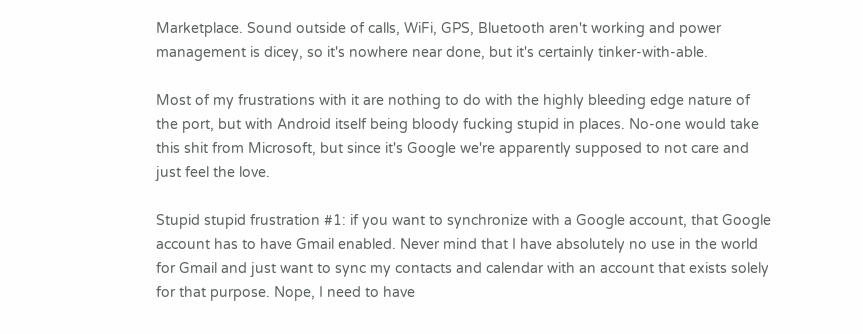Marketplace. Sound outside of calls, WiFi, GPS, Bluetooth aren't working and power management is dicey, so it's nowhere near done, but it's certainly tinker-with-able.

Most of my frustrations with it are nothing to do with the highly bleeding edge nature of the port, but with Android itself being bloody fucking stupid in places. No-one would take this shit from Microsoft, but since it's Google we're apparently supposed to not care and just feel the love.

Stupid stupid frustration #1: if you want to synchronize with a Google account, that Google account has to have Gmail enabled. Never mind that I have absolutely no use in the world for Gmail and just want to sync my contacts and calendar with an account that exists solely for that purpose. Nope, I need to have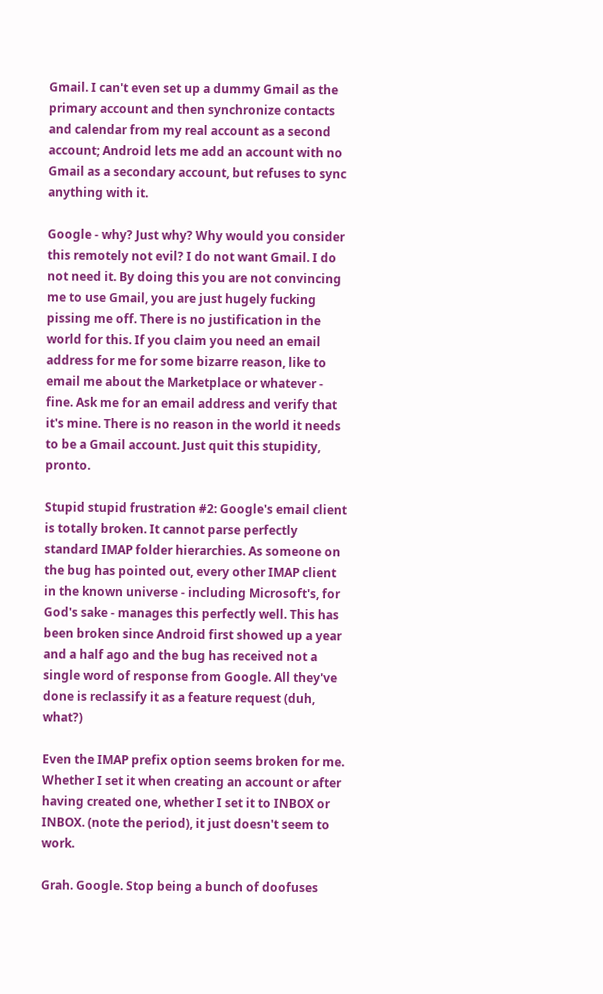Gmail. I can't even set up a dummy Gmail as the primary account and then synchronize contacts and calendar from my real account as a second account; Android lets me add an account with no Gmail as a secondary account, but refuses to sync anything with it.

Google - why? Just why? Why would you consider this remotely not evil? I do not want Gmail. I do not need it. By doing this you are not convincing me to use Gmail, you are just hugely fucking pissing me off. There is no justification in the world for this. If you claim you need an email address for me for some bizarre reason, like to email me about the Marketplace or whatever - fine. Ask me for an email address and verify that it's mine. There is no reason in the world it needs to be a Gmail account. Just quit this stupidity, pronto.

Stupid stupid frustration #2: Google's email client is totally broken. It cannot parse perfectly standard IMAP folder hierarchies. As someone on the bug has pointed out, every other IMAP client in the known universe - including Microsoft's, for God's sake - manages this perfectly well. This has been broken since Android first showed up a year and a half ago and the bug has received not a single word of response from Google. All they've done is reclassify it as a feature request (duh, what?)

Even the IMAP prefix option seems broken for me. Whether I set it when creating an account or after having created one, whether I set it to INBOX or INBOX. (note the period), it just doesn't seem to work.

Grah. Google. Stop being a bunch of doofuses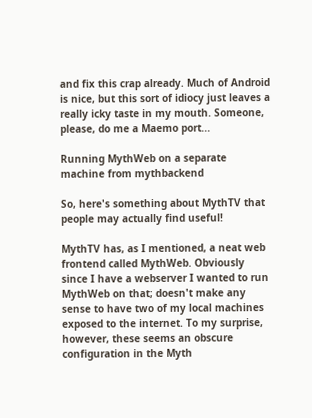and fix this crap already. Much of Android is nice, but this sort of idiocy just leaves a really icky taste in my mouth. Someone, please, do me a Maemo port...

Running MythWeb on a separate machine from mythbackend

So, here's something about MythTV that people may actually find useful!

MythTV has, as I mentioned, a neat web frontend called MythWeb. Obviously since I have a webserver I wanted to run MythWeb on that; doesn't make any sense to have two of my local machines exposed to the internet. To my surprise, however, these seems an obscure configuration in the Myth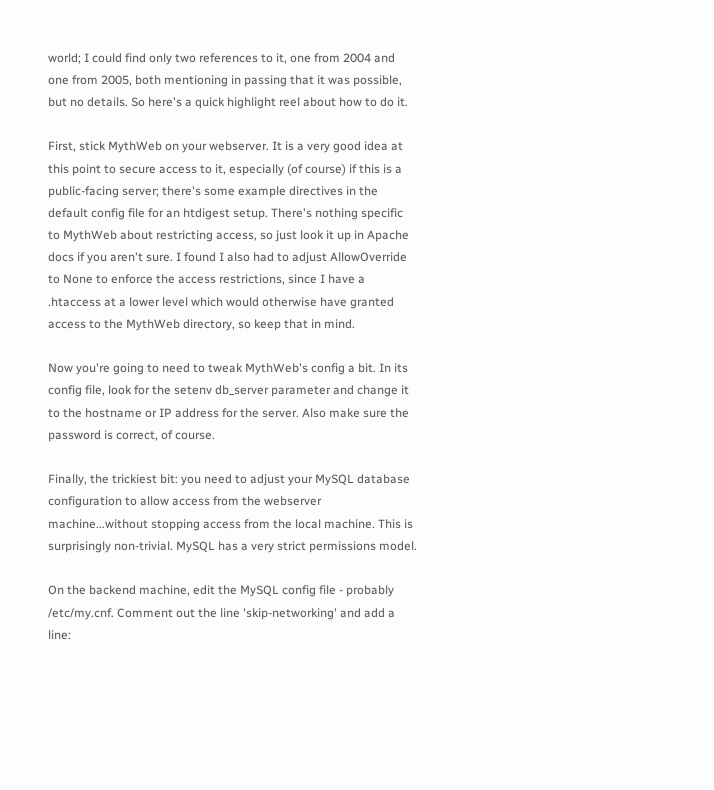world; I could find only two references to it, one from 2004 and one from 2005, both mentioning in passing that it was possible, but no details. So here's a quick highlight reel about how to do it.

First, stick MythWeb on your webserver. It is a very good idea at this point to secure access to it, especially (of course) if this is a public-facing server; there's some example directives in the default config file for an htdigest setup. There's nothing specific to MythWeb about restricting access, so just look it up in Apache docs if you aren't sure. I found I also had to adjust AllowOverride to None to enforce the access restrictions, since I have a .htaccess at a lower level which would otherwise have granted access to the MythWeb directory, so keep that in mind.

Now you're going to need to tweak MythWeb's config a bit. In its config file, look for the setenv db_server parameter and change it to the hostname or IP address for the server. Also make sure the password is correct, of course.

Finally, the trickiest bit: you need to adjust your MySQL database configuration to allow access from the webserver machine...without stopping access from the local machine. This is surprisingly non-trivial. MySQL has a very strict permissions model.

On the backend machine, edit the MySQL config file - probably /etc/my.cnf. Comment out the line 'skip-networking' and add a line: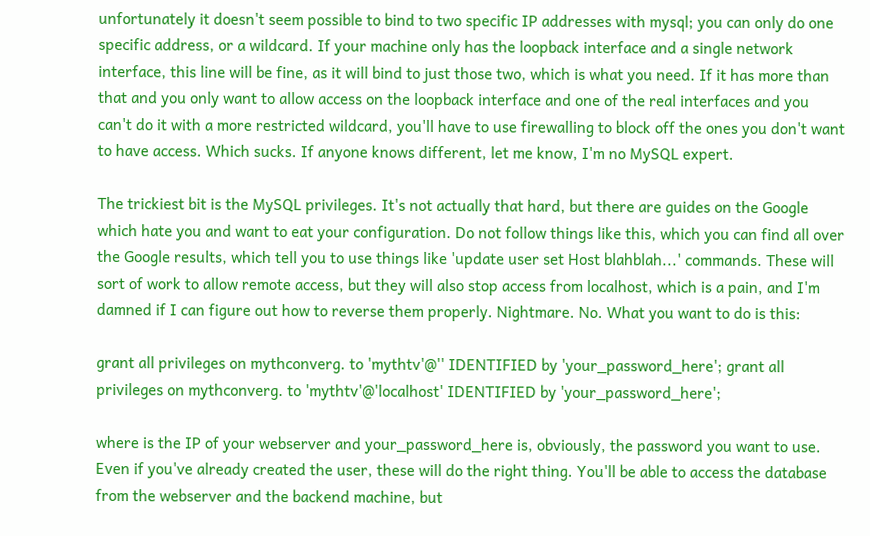unfortunately it doesn't seem possible to bind to two specific IP addresses with mysql; you can only do one specific address, or a wildcard. If your machine only has the loopback interface and a single network interface, this line will be fine, as it will bind to just those two, which is what you need. If it has more than that and you only want to allow access on the loopback interface and one of the real interfaces and you can't do it with a more restricted wildcard, you'll have to use firewalling to block off the ones you don't want to have access. Which sucks. If anyone knows different, let me know, I'm no MySQL expert.

The trickiest bit is the MySQL privileges. It's not actually that hard, but there are guides on the Google which hate you and want to eat your configuration. Do not follow things like this, which you can find all over the Google results, which tell you to use things like 'update user set Host blahblah...' commands. These will sort of work to allow remote access, but they will also stop access from localhost, which is a pain, and I'm damned if I can figure out how to reverse them properly. Nightmare. No. What you want to do is this:

grant all privileges on mythconverg. to 'mythtv'@'' IDENTIFIED by 'your_password_here'; grant all privileges on mythconverg. to 'mythtv'@'localhost' IDENTIFIED by 'your_password_here';

where is the IP of your webserver and your_password_here is, obviously, the password you want to use. Even if you've already created the user, these will do the right thing. You'll be able to access the database from the webserver and the backend machine, but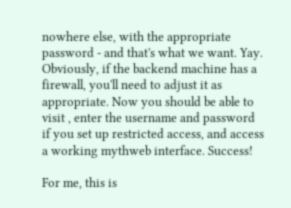nowhere else, with the appropriate password - and that's what we want. Yay. Obviously, if the backend machine has a firewall, you'll need to adjust it as appropriate. Now you should be able to visit , enter the username and password if you set up restricted access, and access a working mythweb interface. Success!

For me, this is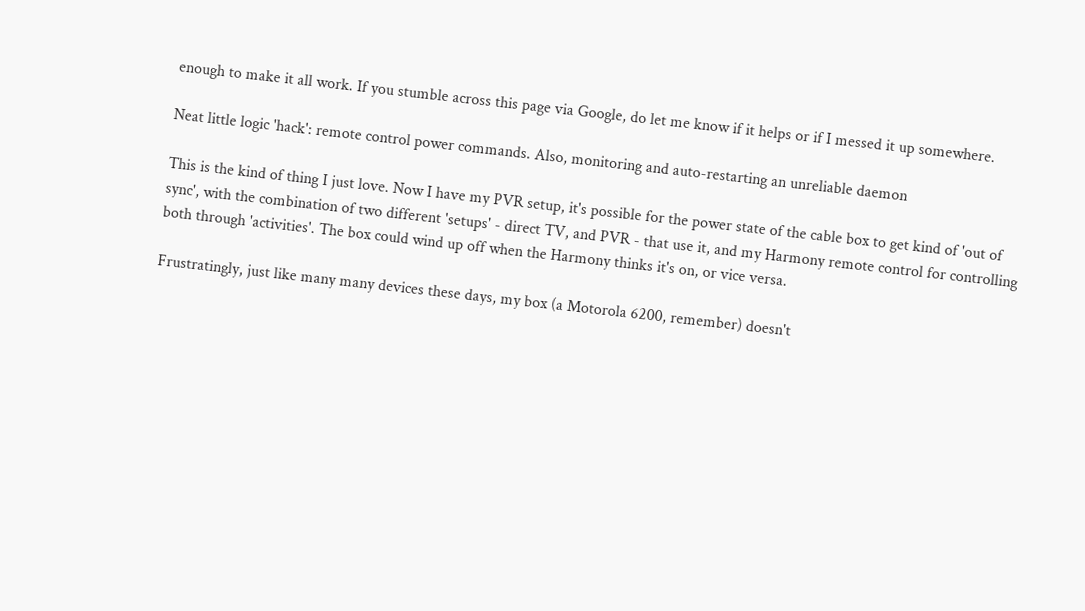enough to make it all work. If you stumble across this page via Google, do let me know if it helps or if I messed it up somewhere.

Neat little logic 'hack': remote control power commands. Also, monitoring and auto-restarting an unreliable daemon

This is the kind of thing I just love. Now I have my PVR setup, it's possible for the power state of the cable box to get kind of 'out of sync', with the combination of two different 'setups' - direct TV, and PVR - that use it, and my Harmony remote control for controlling both through 'activities'. The box could wind up off when the Harmony thinks it's on, or vice versa.

Frustratingly, just like many many devices these days, my box (a Motorola 6200, remember) doesn't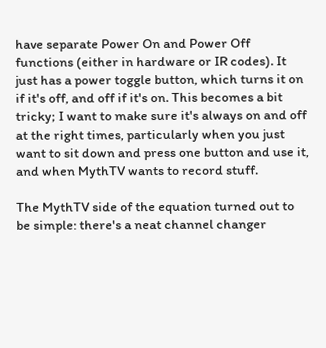have separate Power On and Power Off functions (either in hardware or IR codes). It just has a power toggle button, which turns it on if it's off, and off if it's on. This becomes a bit tricky; I want to make sure it's always on and off at the right times, particularly when you just want to sit down and press one button and use it, and when MythTV wants to record stuff.

The MythTV side of the equation turned out to be simple: there's a neat channel changer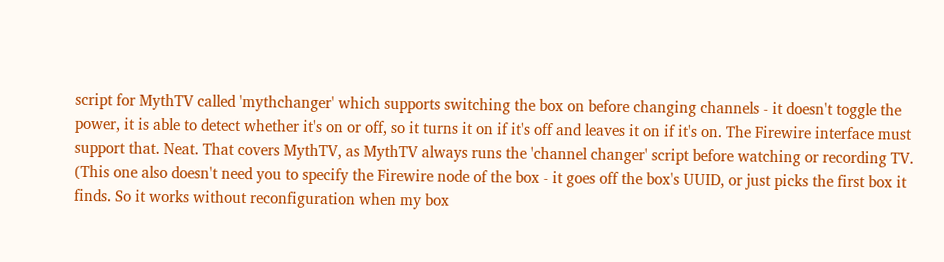script for MythTV called 'mythchanger' which supports switching the box on before changing channels - it doesn't toggle the power, it is able to detect whether it's on or off, so it turns it on if it's off and leaves it on if it's on. The Firewire interface must support that. Neat. That covers MythTV, as MythTV always runs the 'channel changer' script before watching or recording TV. (This one also doesn't need you to specify the Firewire node of the box - it goes off the box's UUID, or just picks the first box it finds. So it works without reconfiguration when my box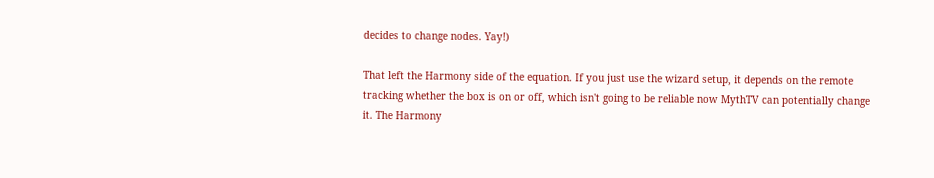decides to change nodes. Yay!)

That left the Harmony side of the equation. If you just use the wizard setup, it depends on the remote tracking whether the box is on or off, which isn't going to be reliable now MythTV can potentially change it. The Harmony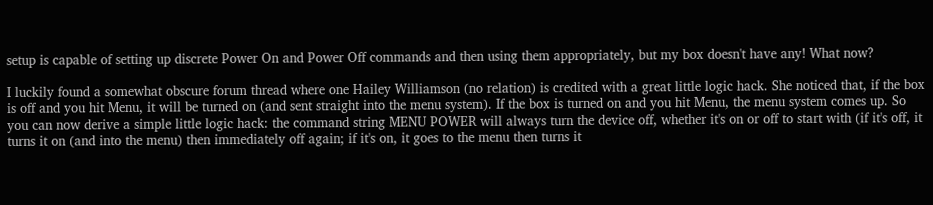setup is capable of setting up discrete Power On and Power Off commands and then using them appropriately, but my box doesn't have any! What now?

I luckily found a somewhat obscure forum thread where one Hailey Williamson (no relation) is credited with a great little logic hack. She noticed that, if the box is off and you hit Menu, it will be turned on (and sent straight into the menu system). If the box is turned on and you hit Menu, the menu system comes up. So you can now derive a simple little logic hack: the command string MENU POWER will always turn the device off, whether it's on or off to start with (if it's off, it turns it on (and into the menu) then immediately off again; if it's on, it goes to the menu then turns it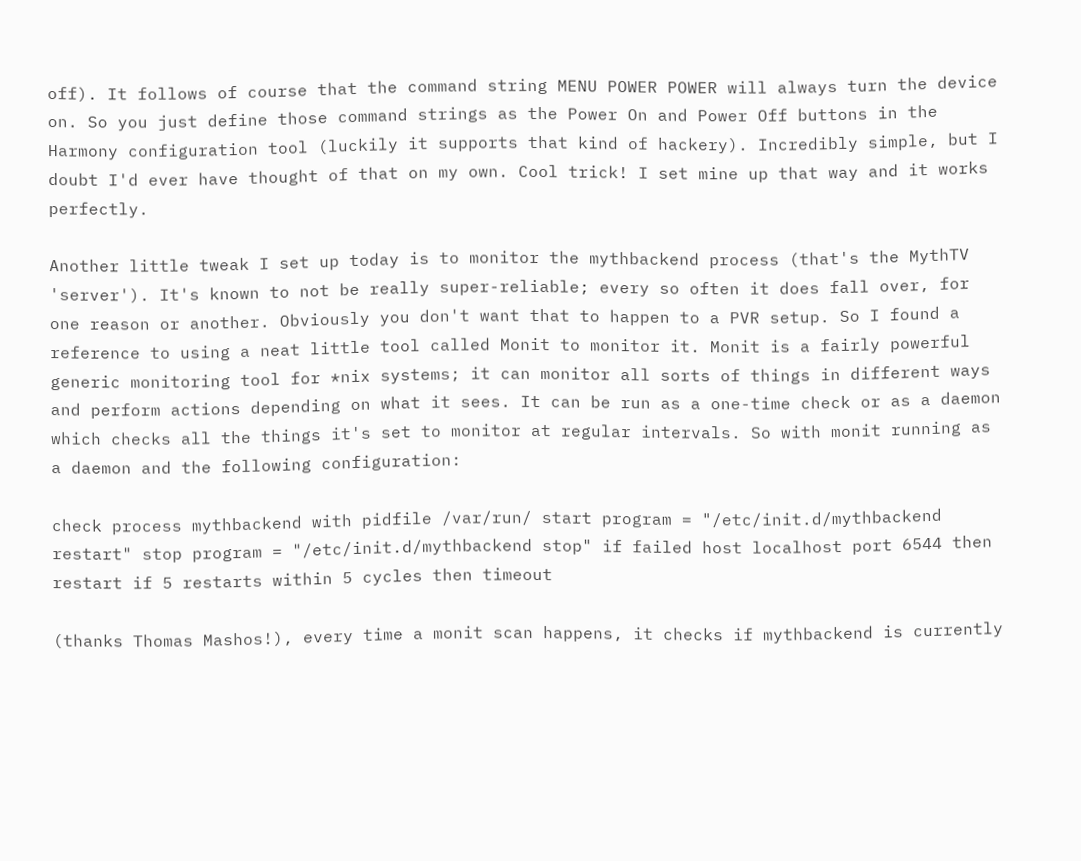off). It follows of course that the command string MENU POWER POWER will always turn the device on. So you just define those command strings as the Power On and Power Off buttons in the Harmony configuration tool (luckily it supports that kind of hackery). Incredibly simple, but I doubt I'd ever have thought of that on my own. Cool trick! I set mine up that way and it works perfectly.

Another little tweak I set up today is to monitor the mythbackend process (that's the MythTV 'server'). It's known to not be really super-reliable; every so often it does fall over, for one reason or another. Obviously you don't want that to happen to a PVR setup. So I found a reference to using a neat little tool called Monit to monitor it. Monit is a fairly powerful generic monitoring tool for *nix systems; it can monitor all sorts of things in different ways and perform actions depending on what it sees. It can be run as a one-time check or as a daemon which checks all the things it's set to monitor at regular intervals. So with monit running as a daemon and the following configuration:

check process mythbackend with pidfile /var/run/ start program = "/etc/init.d/mythbackend restart" stop program = "/etc/init.d/mythbackend stop" if failed host localhost port 6544 then restart if 5 restarts within 5 cycles then timeout

(thanks Thomas Mashos!), every time a monit scan happens, it checks if mythbackend is currently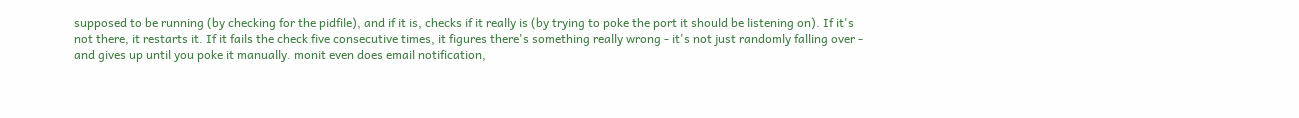supposed to be running (by checking for the pidfile), and if it is, checks if it really is (by trying to poke the port it should be listening on). If it's not there, it restarts it. If it fails the check five consecutive times, it figures there's something really wrong - it's not just randomly falling over - and gives up until you poke it manually. monit even does email notification,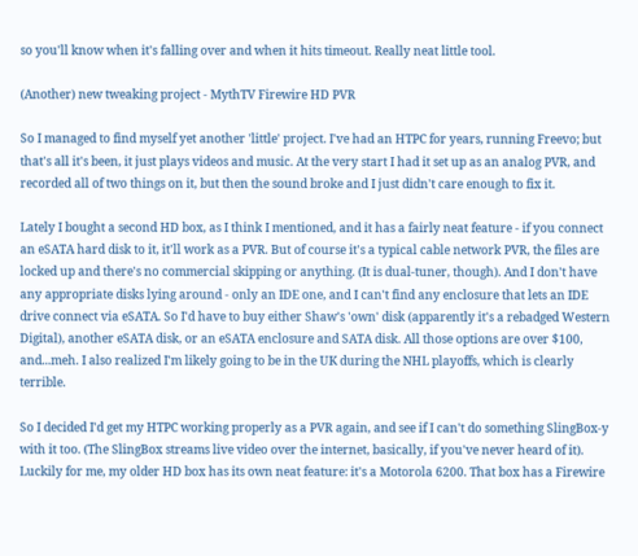so you'll know when it's falling over and when it hits timeout. Really neat little tool.

(Another) new tweaking project - MythTV Firewire HD PVR

So I managed to find myself yet another 'little' project. I've had an HTPC for years, running Freevo; but that's all it's been, it just plays videos and music. At the very start I had it set up as an analog PVR, and recorded all of two things on it, but then the sound broke and I just didn't care enough to fix it.

Lately I bought a second HD box, as I think I mentioned, and it has a fairly neat feature - if you connect an eSATA hard disk to it, it'll work as a PVR. But of course it's a typical cable network PVR, the files are locked up and there's no commercial skipping or anything. (It is dual-tuner, though). And I don't have any appropriate disks lying around - only an IDE one, and I can't find any enclosure that lets an IDE drive connect via eSATA. So I'd have to buy either Shaw's 'own' disk (apparently it's a rebadged Western Digital), another eSATA disk, or an eSATA enclosure and SATA disk. All those options are over $100, and...meh. I also realized I'm likely going to be in the UK during the NHL playoffs, which is clearly terrible.

So I decided I'd get my HTPC working properly as a PVR again, and see if I can't do something SlingBox-y with it too. (The SlingBox streams live video over the internet, basically, if you've never heard of it). Luckily for me, my older HD box has its own neat feature: it's a Motorola 6200. That box has a Firewire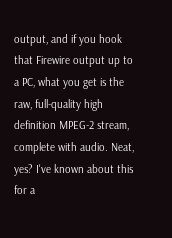output, and if you hook that Firewire output up to a PC, what you get is the raw, full-quality high definition MPEG-2 stream, complete with audio. Neat, yes? I've known about this for a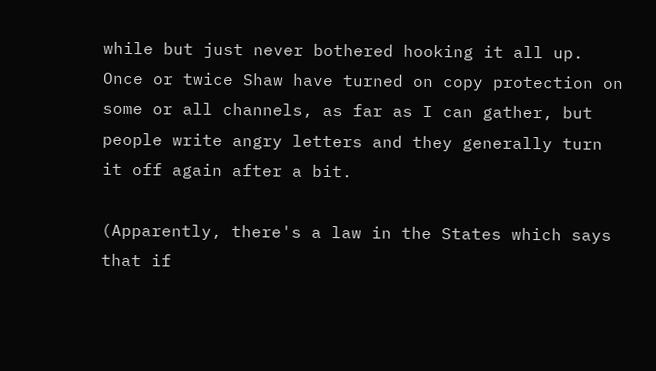while but just never bothered hooking it all up. Once or twice Shaw have turned on copy protection on some or all channels, as far as I can gather, but people write angry letters and they generally turn it off again after a bit.

(Apparently, there's a law in the States which says that if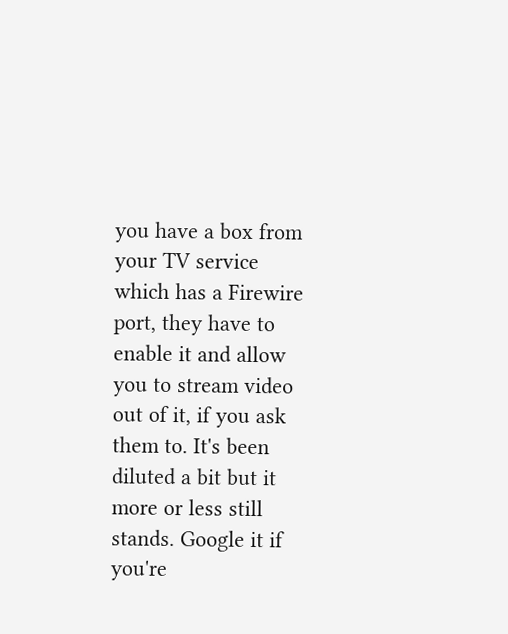you have a box from your TV service which has a Firewire port, they have to enable it and allow you to stream video out of it, if you ask them to. It's been diluted a bit but it more or less still stands. Google it if you're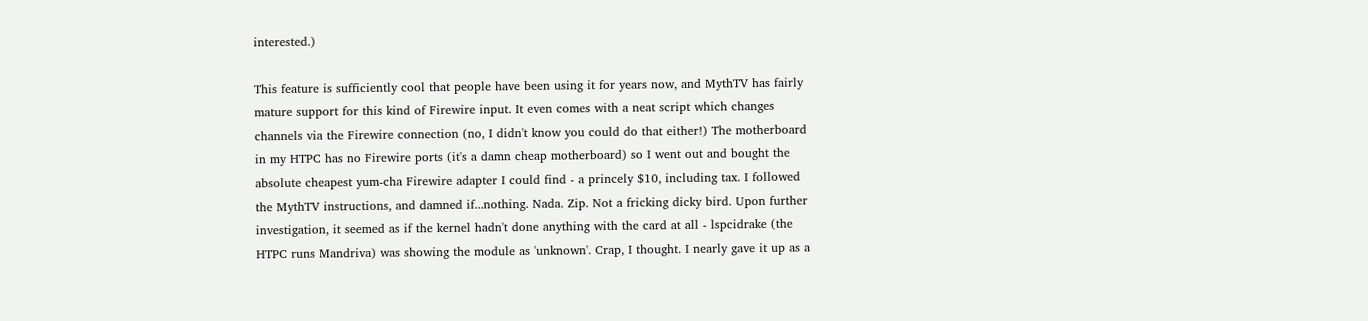interested.)

This feature is sufficiently cool that people have been using it for years now, and MythTV has fairly mature support for this kind of Firewire input. It even comes with a neat script which changes channels via the Firewire connection (no, I didn't know you could do that either!) The motherboard in my HTPC has no Firewire ports (it's a damn cheap motherboard) so I went out and bought the absolute cheapest yum-cha Firewire adapter I could find - a princely $10, including tax. I followed the MythTV instructions, and damned if...nothing. Nada. Zip. Not a fricking dicky bird. Upon further investigation, it seemed as if the kernel hadn't done anything with the card at all - lspcidrake (the HTPC runs Mandriva) was showing the module as 'unknown'. Crap, I thought. I nearly gave it up as a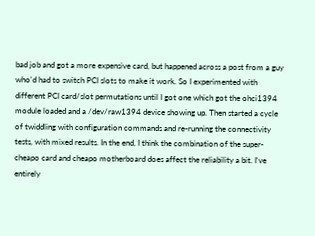bad job and got a more expensive card, but happened across a post from a guy who'd had to switch PCI slots to make it work. So I experimented with different PCI card/slot permutations until I got one which got the ohci1394 module loaded and a /dev/raw1394 device showing up. Then started a cycle of twiddling with configuration commands and re-running the connectivity tests, with mixed results. In the end, I think the combination of the super-cheapo card and cheapo motherboard does affect the reliability a bit. I've entirely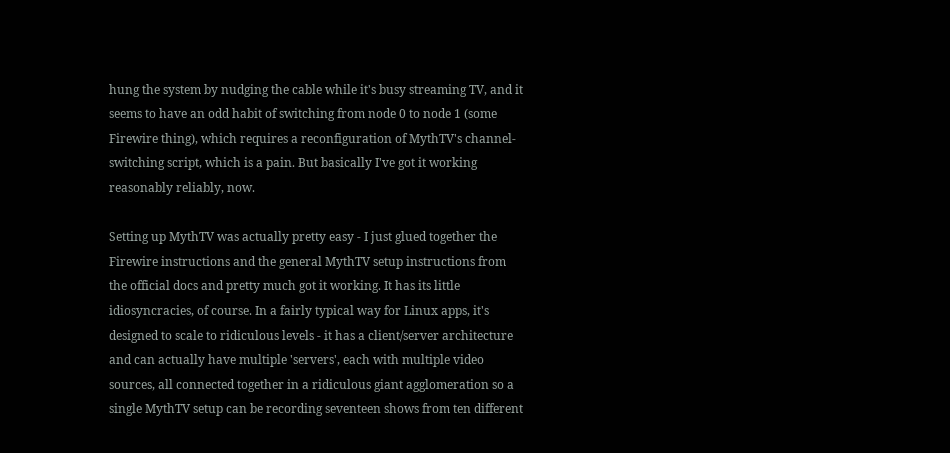hung the system by nudging the cable while it's busy streaming TV, and it seems to have an odd habit of switching from node 0 to node 1 (some Firewire thing), which requires a reconfiguration of MythTV's channel-switching script, which is a pain. But basically I've got it working reasonably reliably, now.

Setting up MythTV was actually pretty easy - I just glued together the Firewire instructions and the general MythTV setup instructions from the official docs and pretty much got it working. It has its little idiosyncracies, of course. In a fairly typical way for Linux apps, it's designed to scale to ridiculous levels - it has a client/server architecture and can actually have multiple 'servers', each with multiple video sources, all connected together in a ridiculous giant agglomeration so a single MythTV setup can be recording seventeen shows from ten different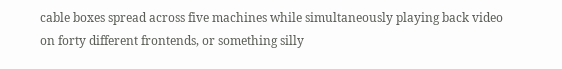cable boxes spread across five machines while simultaneously playing back video on forty different frontends, or something silly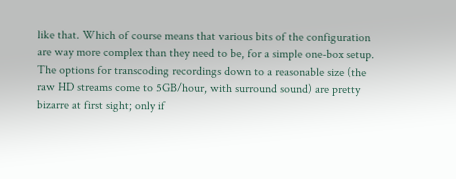like that. Which of course means that various bits of the configuration are way more complex than they need to be, for a simple one-box setup. The options for transcoding recordings down to a reasonable size (the raw HD streams come to 5GB/hour, with surround sound) are pretty bizarre at first sight; only if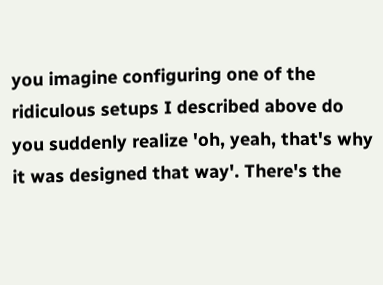you imagine configuring one of the ridiculous setups I described above do you suddenly realize 'oh, yeah, that's why it was designed that way'. There's the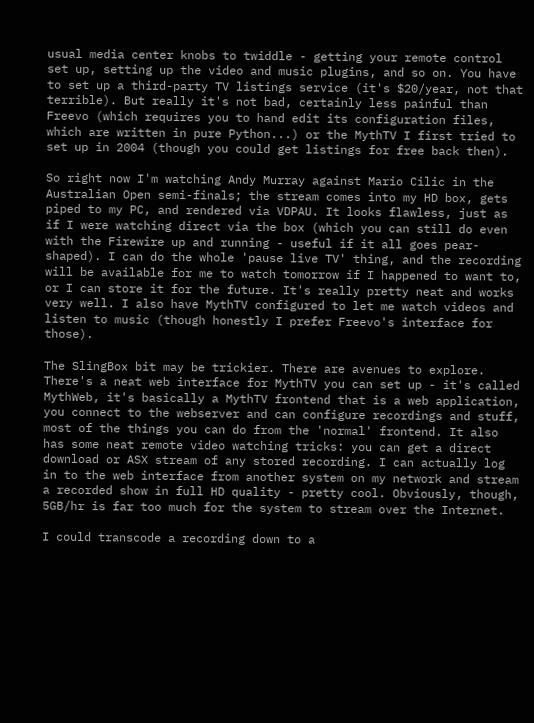usual media center knobs to twiddle - getting your remote control set up, setting up the video and music plugins, and so on. You have to set up a third-party TV listings service (it's $20/year, not that terrible). But really it's not bad, certainly less painful than Freevo (which requires you to hand edit its configuration files, which are written in pure Python...) or the MythTV I first tried to set up in 2004 (though you could get listings for free back then).

So right now I'm watching Andy Murray against Mario Cilic in the Australian Open semi-finals; the stream comes into my HD box, gets piped to my PC, and rendered via VDPAU. It looks flawless, just as if I were watching direct via the box (which you can still do even with the Firewire up and running - useful if it all goes pear-shaped). I can do the whole 'pause live TV' thing, and the recording will be available for me to watch tomorrow if I happened to want to, or I can store it for the future. It's really pretty neat and works very well. I also have MythTV configured to let me watch videos and listen to music (though honestly I prefer Freevo's interface for those).

The SlingBox bit may be trickier. There are avenues to explore. There's a neat web interface for MythTV you can set up - it's called MythWeb, it's basically a MythTV frontend that is a web application, you connect to the webserver and can configure recordings and stuff, most of the things you can do from the 'normal' frontend. It also has some neat remote video watching tricks: you can get a direct download or ASX stream of any stored recording. I can actually log in to the web interface from another system on my network and stream a recorded show in full HD quality - pretty cool. Obviously, though, 5GB/hr is far too much for the system to stream over the Internet.

I could transcode a recording down to a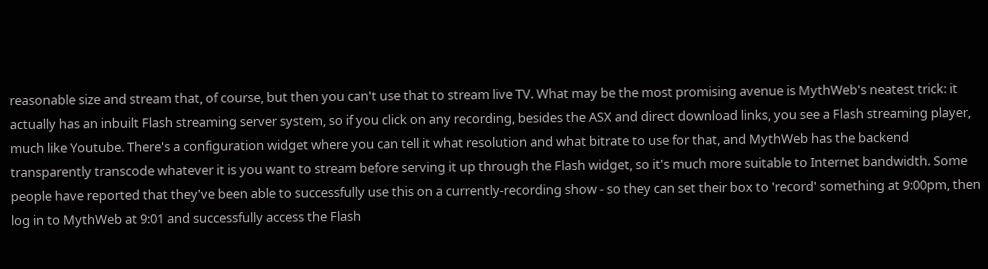reasonable size and stream that, of course, but then you can't use that to stream live TV. What may be the most promising avenue is MythWeb's neatest trick: it actually has an inbuilt Flash streaming server system, so if you click on any recording, besides the ASX and direct download links, you see a Flash streaming player, much like Youtube. There's a configuration widget where you can tell it what resolution and what bitrate to use for that, and MythWeb has the backend transparently transcode whatever it is you want to stream before serving it up through the Flash widget, so it's much more suitable to Internet bandwidth. Some people have reported that they've been able to successfully use this on a currently-recording show - so they can set their box to 'record' something at 9:00pm, then log in to MythWeb at 9:01 and successfully access the Flash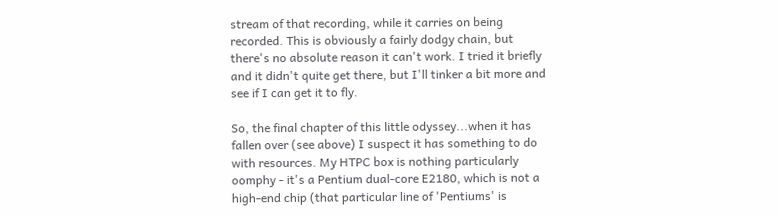stream of that recording, while it carries on being recorded. This is obviously a fairly dodgy chain, but there's no absolute reason it can't work. I tried it briefly and it didn't quite get there, but I'll tinker a bit more and see if I can get it to fly.

So, the final chapter of this little odyssey...when it has fallen over (see above) I suspect it has something to do with resources. My HTPC box is nothing particularly oomphy - it's a Pentium dual-core E2180, which is not a high-end chip (that particular line of 'Pentiums' is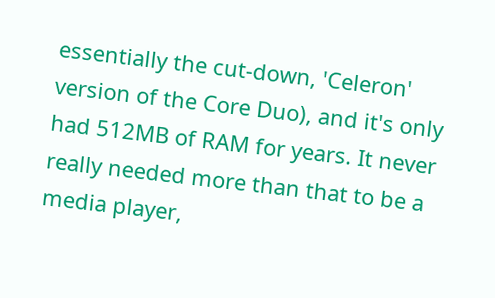essentially the cut-down, 'Celeron' version of the Core Duo), and it's only had 512MB of RAM for years. It never really needed more than that to be a media player,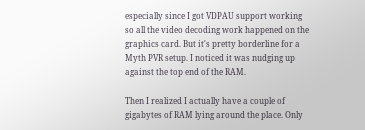especially since I got VDPAU support working so all the video decoding work happened on the graphics card. But it's pretty borderline for a Myth PVR setup. I noticed it was nudging up against the top end of the RAM.

Then I realized I actually have a couple of gigabytes of RAM lying around the place. Only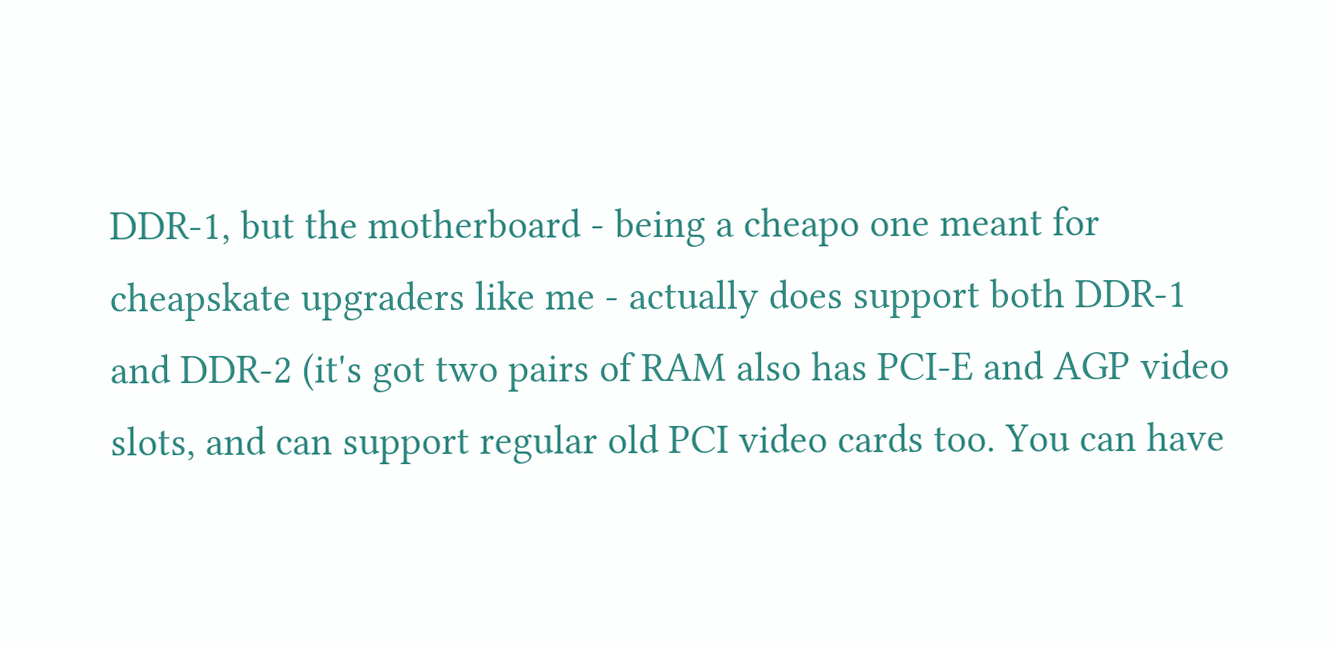DDR-1, but the motherboard - being a cheapo one meant for cheapskate upgraders like me - actually does support both DDR-1 and DDR-2 (it's got two pairs of RAM also has PCI-E and AGP video slots, and can support regular old PCI video cards too. You can have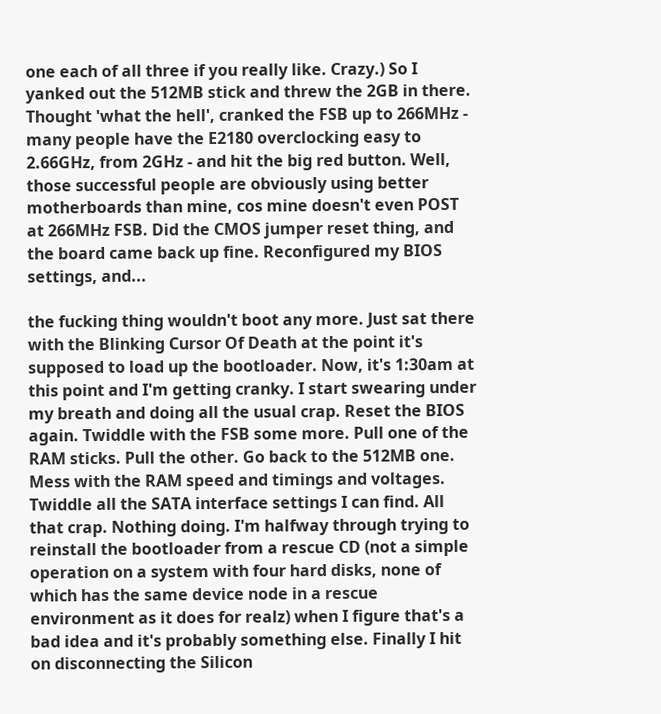one each of all three if you really like. Crazy.) So I yanked out the 512MB stick and threw the 2GB in there. Thought 'what the hell', cranked the FSB up to 266MHz - many people have the E2180 overclocking easy to 2.66GHz, from 2GHz - and hit the big red button. Well, those successful people are obviously using better motherboards than mine, cos mine doesn't even POST at 266MHz FSB. Did the CMOS jumper reset thing, and the board came back up fine. Reconfigured my BIOS settings, and...

the fucking thing wouldn't boot any more. Just sat there with the Blinking Cursor Of Death at the point it's supposed to load up the bootloader. Now, it's 1:30am at this point and I'm getting cranky. I start swearing under my breath and doing all the usual crap. Reset the BIOS again. Twiddle with the FSB some more. Pull one of the RAM sticks. Pull the other. Go back to the 512MB one. Mess with the RAM speed and timings and voltages. Twiddle all the SATA interface settings I can find. All that crap. Nothing doing. I'm halfway through trying to reinstall the bootloader from a rescue CD (not a simple operation on a system with four hard disks, none of which has the same device node in a rescue environment as it does for realz) when I figure that's a bad idea and it's probably something else. Finally I hit on disconnecting the Silicon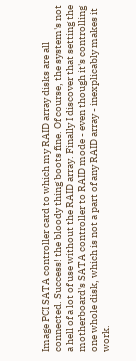Image PCI SATA controller card to which my RAID array disks are all connected. Success! the bloody thing boots fine. Of course, the system's not a hell of a lot of use without the RAID array. Finally I discover that setting the motherboard's SATA controller to RAID mode - even though it's controlling one whole disk, which is not a part of any RAID array - inexplicably makes it work.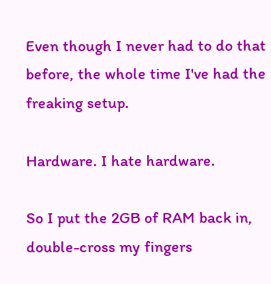Even though I never had to do that before, the whole time I've had the freaking setup.

Hardware. I hate hardware.

So I put the 2GB of RAM back in, double-cross my fingers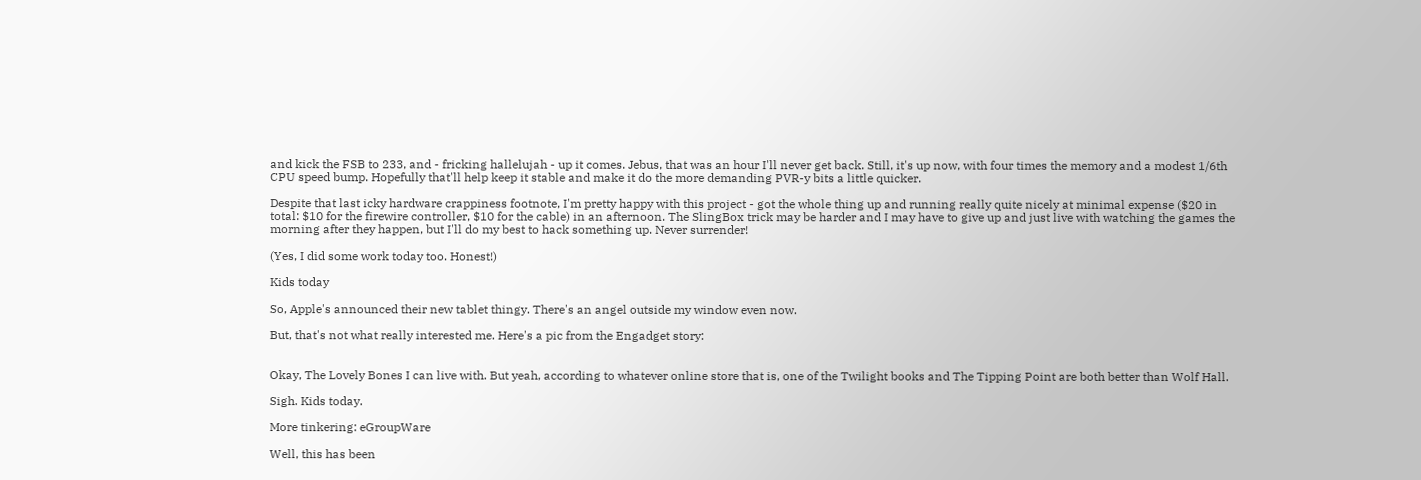and kick the FSB to 233, and - fricking hallelujah - up it comes. Jebus, that was an hour I'll never get back. Still, it's up now, with four times the memory and a modest 1/6th CPU speed bump. Hopefully that'll help keep it stable and make it do the more demanding PVR-y bits a little quicker.

Despite that last icky hardware crappiness footnote, I'm pretty happy with this project - got the whole thing up and running really quite nicely at minimal expense ($20 in total: $10 for the firewire controller, $10 for the cable) in an afternoon. The SlingBox trick may be harder and I may have to give up and just live with watching the games the morning after they happen, but I'll do my best to hack something up. Never surrender!

(Yes, I did some work today too. Honest!)

Kids today

So, Apple's announced their new tablet thingy. There's an angel outside my window even now.

But, that's not what really interested me. Here's a pic from the Engadget story:


Okay, The Lovely Bones I can live with. But yeah, according to whatever online store that is, one of the Twilight books and The Tipping Point are both better than Wolf Hall.

Sigh. Kids today.

More tinkering: eGroupWare

Well, this has been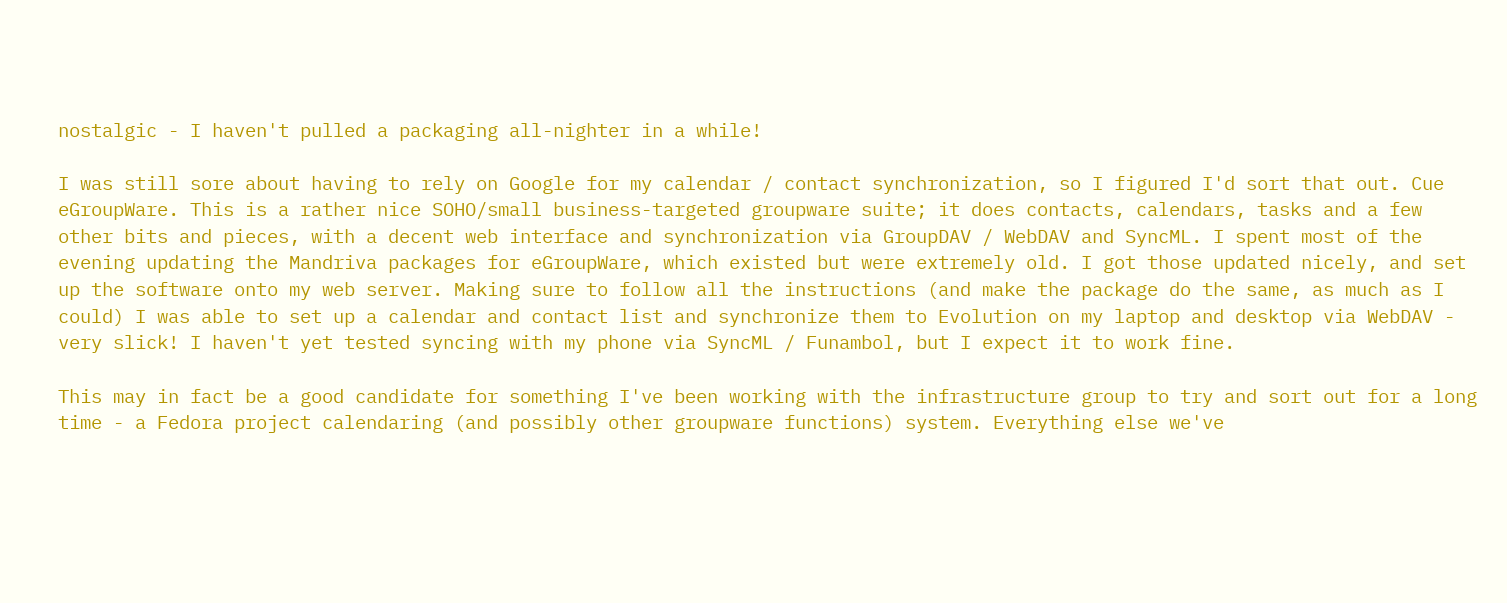nostalgic - I haven't pulled a packaging all-nighter in a while!

I was still sore about having to rely on Google for my calendar / contact synchronization, so I figured I'd sort that out. Cue eGroupWare. This is a rather nice SOHO/small business-targeted groupware suite; it does contacts, calendars, tasks and a few other bits and pieces, with a decent web interface and synchronization via GroupDAV / WebDAV and SyncML. I spent most of the evening updating the Mandriva packages for eGroupWare, which existed but were extremely old. I got those updated nicely, and set up the software onto my web server. Making sure to follow all the instructions (and make the package do the same, as much as I could) I was able to set up a calendar and contact list and synchronize them to Evolution on my laptop and desktop via WebDAV - very slick! I haven't yet tested syncing with my phone via SyncML / Funambol, but I expect it to work fine.

This may in fact be a good candidate for something I've been working with the infrastructure group to try and sort out for a long time - a Fedora project calendaring (and possibly other groupware functions) system. Everything else we've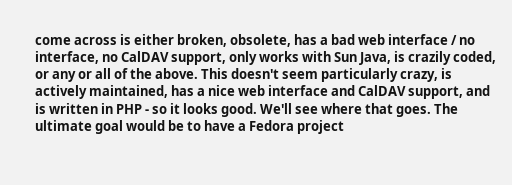come across is either broken, obsolete, has a bad web interface / no interface, no CalDAV support, only works with Sun Java, is crazily coded, or any or all of the above. This doesn't seem particularly crazy, is actively maintained, has a nice web interface and CalDAV support, and is written in PHP - so it looks good. We'll see where that goes. The ultimate goal would be to have a Fedora project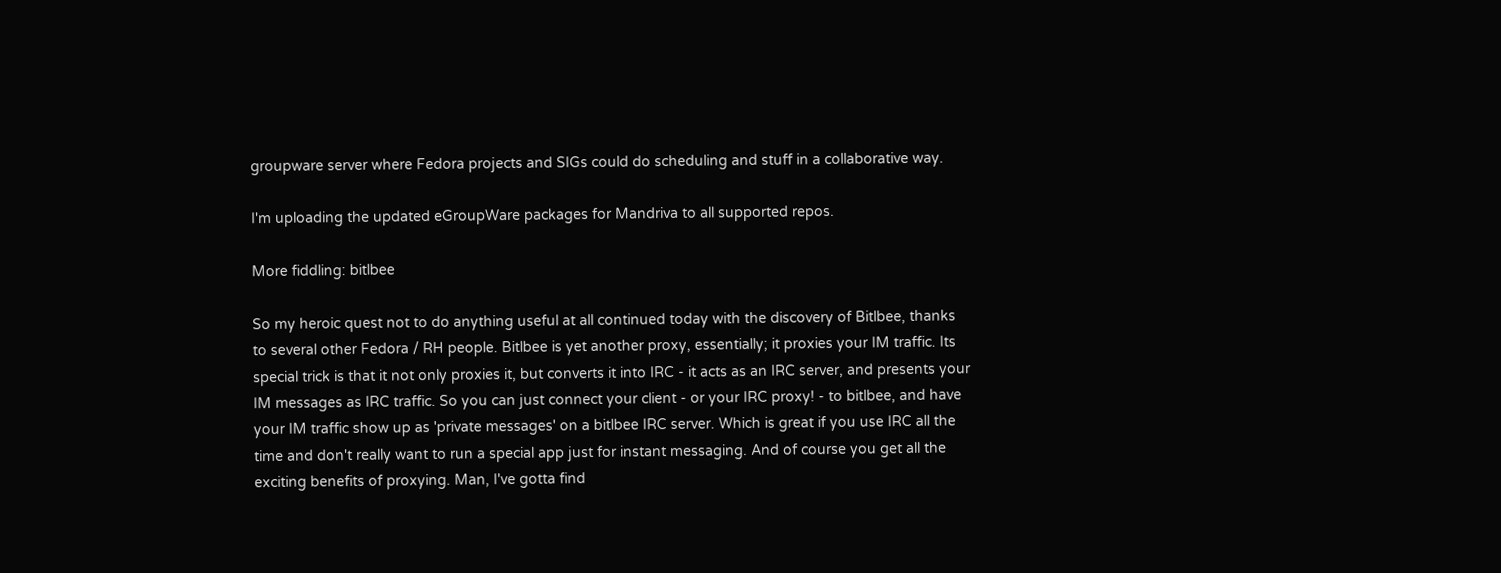groupware server where Fedora projects and SIGs could do scheduling and stuff in a collaborative way.

I'm uploading the updated eGroupWare packages for Mandriva to all supported repos.

More fiddling: bitlbee

So my heroic quest not to do anything useful at all continued today with the discovery of Bitlbee, thanks to several other Fedora / RH people. Bitlbee is yet another proxy, essentially; it proxies your IM traffic. Its special trick is that it not only proxies it, but converts it into IRC - it acts as an IRC server, and presents your IM messages as IRC traffic. So you can just connect your client - or your IRC proxy! - to bitlbee, and have your IM traffic show up as 'private messages' on a bitlbee IRC server. Which is great if you use IRC all the time and don't really want to run a special app just for instant messaging. And of course you get all the exciting benefits of proxying. Man, I've gotta find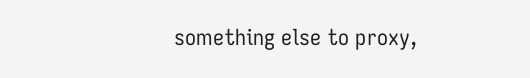something else to proxy,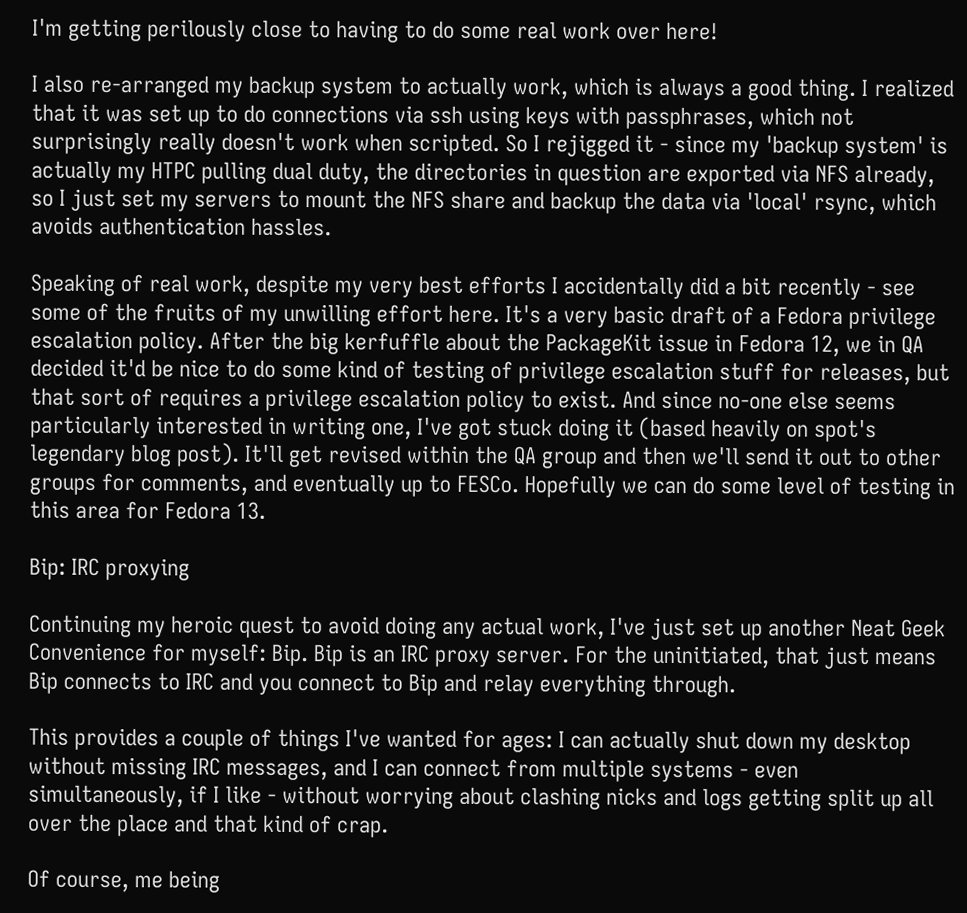I'm getting perilously close to having to do some real work over here!

I also re-arranged my backup system to actually work, which is always a good thing. I realized that it was set up to do connections via ssh using keys with passphrases, which not surprisingly really doesn't work when scripted. So I rejigged it - since my 'backup system' is actually my HTPC pulling dual duty, the directories in question are exported via NFS already, so I just set my servers to mount the NFS share and backup the data via 'local' rsync, which avoids authentication hassles.

Speaking of real work, despite my very best efforts I accidentally did a bit recently - see some of the fruits of my unwilling effort here. It's a very basic draft of a Fedora privilege escalation policy. After the big kerfuffle about the PackageKit issue in Fedora 12, we in QA decided it'd be nice to do some kind of testing of privilege escalation stuff for releases, but that sort of requires a privilege escalation policy to exist. And since no-one else seems particularly interested in writing one, I've got stuck doing it (based heavily on spot's legendary blog post). It'll get revised within the QA group and then we'll send it out to other groups for comments, and eventually up to FESCo. Hopefully we can do some level of testing in this area for Fedora 13.

Bip: IRC proxying

Continuing my heroic quest to avoid doing any actual work, I've just set up another Neat Geek Convenience for myself: Bip. Bip is an IRC proxy server. For the uninitiated, that just means Bip connects to IRC and you connect to Bip and relay everything through.

This provides a couple of things I've wanted for ages: I can actually shut down my desktop without missing IRC messages, and I can connect from multiple systems - even simultaneously, if I like - without worrying about clashing nicks and logs getting split up all over the place and that kind of crap.

Of course, me being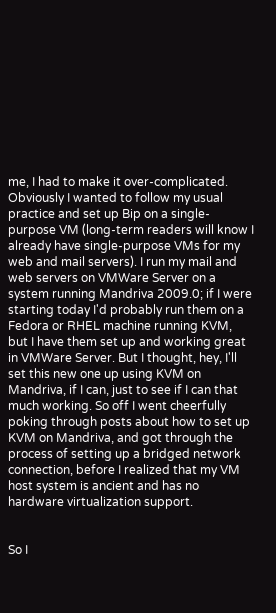me, I had to make it over-complicated. Obviously I wanted to follow my usual practice and set up Bip on a single-purpose VM (long-term readers will know I already have single-purpose VMs for my web and mail servers). I run my mail and web servers on VMWare Server on a system running Mandriva 2009.0; if I were starting today I'd probably run them on a Fedora or RHEL machine running KVM, but I have them set up and working great in VMWare Server. But I thought, hey, I'll set this new one up using KVM on Mandriva, if I can, just to see if I can that much working. So off I went cheerfully poking through posts about how to set up KVM on Mandriva, and got through the process of setting up a bridged network connection, before I realized that my VM host system is ancient and has no hardware virtualization support.


So I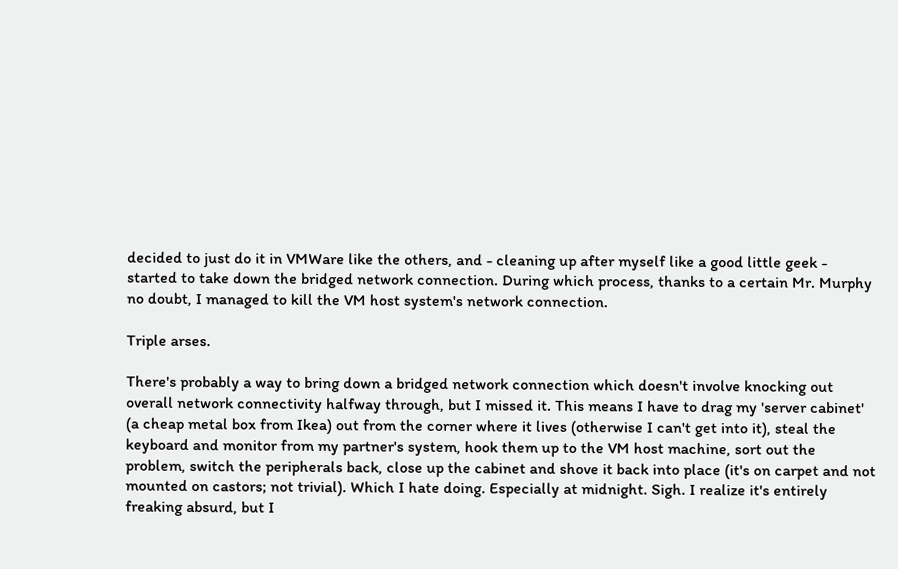decided to just do it in VMWare like the others, and - cleaning up after myself like a good little geek - started to take down the bridged network connection. During which process, thanks to a certain Mr. Murphy no doubt, I managed to kill the VM host system's network connection.

Triple arses.

There's probably a way to bring down a bridged network connection which doesn't involve knocking out overall network connectivity halfway through, but I missed it. This means I have to drag my 'server cabinet' (a cheap metal box from Ikea) out from the corner where it lives (otherwise I can't get into it), steal the keyboard and monitor from my partner's system, hook them up to the VM host machine, sort out the problem, switch the peripherals back, close up the cabinet and shove it back into place (it's on carpet and not mounted on castors; not trivial). Which I hate doing. Especially at midnight. Sigh. I realize it's entirely freaking absurd, but I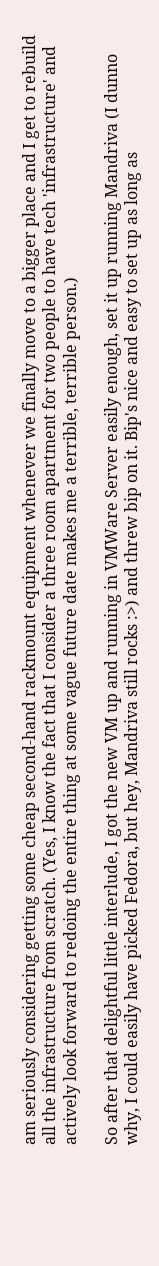am seriously considering getting some cheap second-hand rackmount equipment whenever we finally move to a bigger place and I get to rebuild all the infrastructure from scratch. (Yes, I know the fact that I consider a three room apartment for two people to have tech 'infrastructure' and actively look forward to redoing the entire thing at some vague future date makes me a terrible, terrible person.)

So after that delightful little interlude, I got the new VM up and running in VMWare Server easily enough, set it up running Mandriva (I dunno why, I could easily have picked Fedora, but hey, Mandriva still rocks :>) and threw bip on it. Bip's nice and easy to set up as long as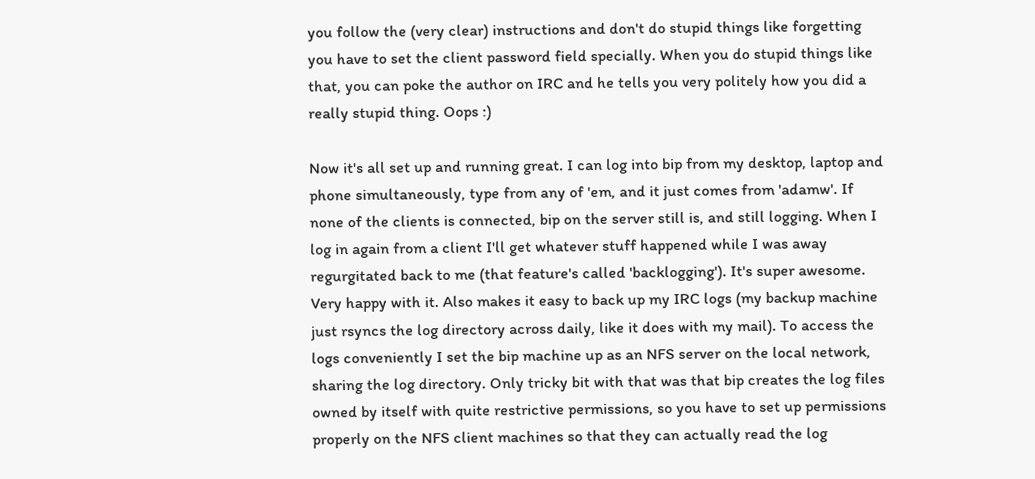you follow the (very clear) instructions and don't do stupid things like forgetting you have to set the client password field specially. When you do stupid things like that, you can poke the author on IRC and he tells you very politely how you did a really stupid thing. Oops :)

Now it's all set up and running great. I can log into bip from my desktop, laptop and phone simultaneously, type from any of 'em, and it just comes from 'adamw'. If none of the clients is connected, bip on the server still is, and still logging. When I log in again from a client I'll get whatever stuff happened while I was away regurgitated back to me (that feature's called 'backlogging'). It's super awesome. Very happy with it. Also makes it easy to back up my IRC logs (my backup machine just rsyncs the log directory across daily, like it does with my mail). To access the logs conveniently I set the bip machine up as an NFS server on the local network, sharing the log directory. Only tricky bit with that was that bip creates the log files owned by itself with quite restrictive permissions, so you have to set up permissions properly on the NFS client machines so that they can actually read the log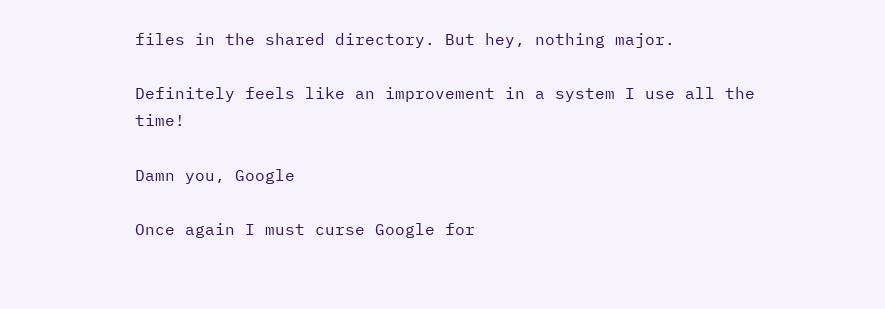files in the shared directory. But hey, nothing major.

Definitely feels like an improvement in a system I use all the time!

Damn you, Google

Once again I must curse Google for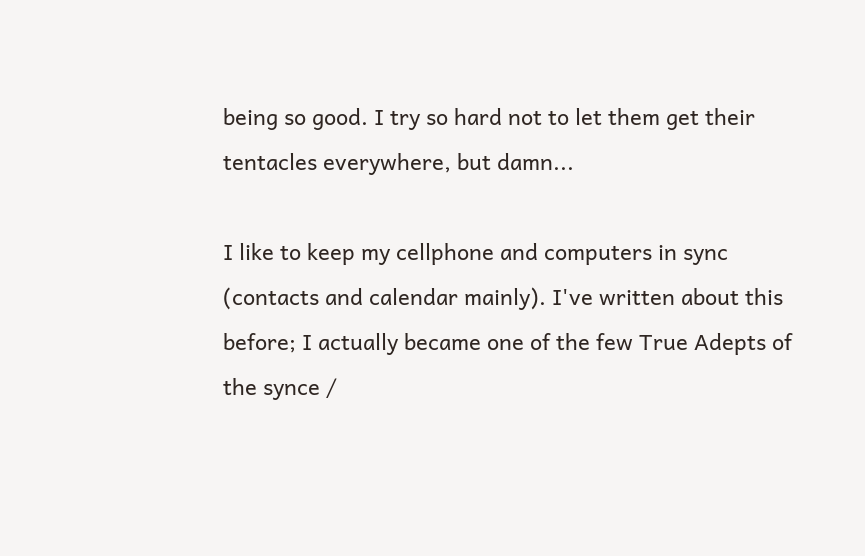being so good. I try so hard not to let them get their tentacles everywhere, but damn...

I like to keep my cellphone and computers in sync (contacts and calendar mainly). I've written about this before; I actually became one of the few True Adepts of the synce /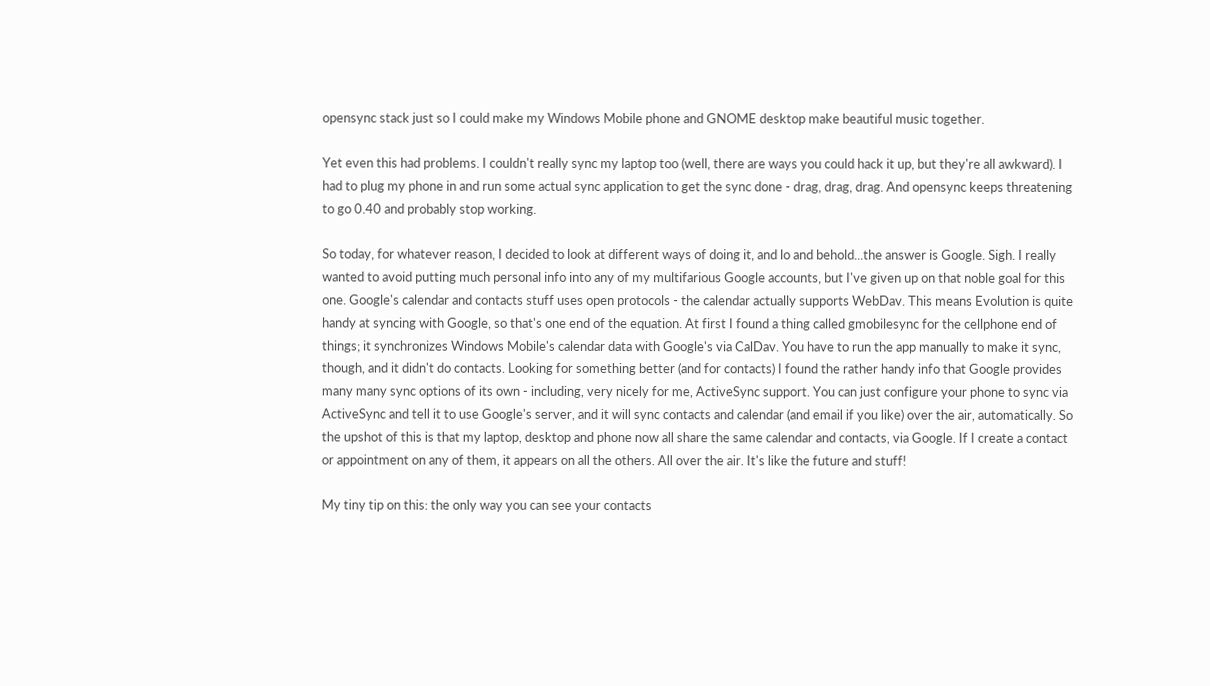opensync stack just so I could make my Windows Mobile phone and GNOME desktop make beautiful music together.

Yet even this had problems. I couldn't really sync my laptop too (well, there are ways you could hack it up, but they're all awkward). I had to plug my phone in and run some actual sync application to get the sync done - drag, drag, drag. And opensync keeps threatening to go 0.40 and probably stop working.

So today, for whatever reason, I decided to look at different ways of doing it, and lo and behold...the answer is Google. Sigh. I really wanted to avoid putting much personal info into any of my multifarious Google accounts, but I've given up on that noble goal for this one. Google's calendar and contacts stuff uses open protocols - the calendar actually supports WebDav. This means Evolution is quite handy at syncing with Google, so that's one end of the equation. At first I found a thing called gmobilesync for the cellphone end of things; it synchronizes Windows Mobile's calendar data with Google's via CalDav. You have to run the app manually to make it sync, though, and it didn't do contacts. Looking for something better (and for contacts) I found the rather handy info that Google provides many many sync options of its own - including, very nicely for me, ActiveSync support. You can just configure your phone to sync via ActiveSync and tell it to use Google's server, and it will sync contacts and calendar (and email if you like) over the air, automatically. So the upshot of this is that my laptop, desktop and phone now all share the same calendar and contacts, via Google. If I create a contact or appointment on any of them, it appears on all the others. All over the air. It's like the future and stuff!

My tiny tip on this: the only way you can see your contacts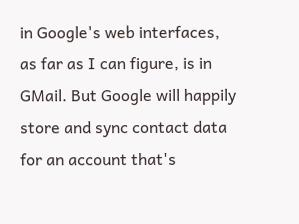in Google's web interfaces, as far as I can figure, is in GMail. But Google will happily store and sync contact data for an account that's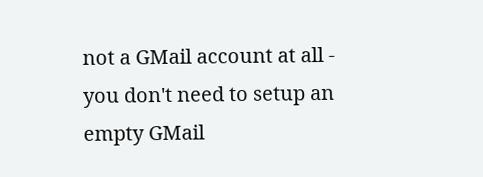not a GMail account at all - you don't need to setup an empty GMail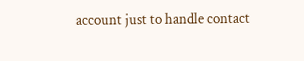account just to handle contact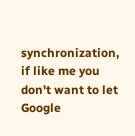synchronization, if like me you don't want to let Google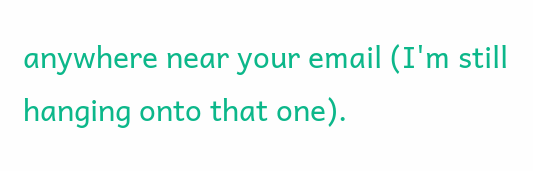anywhere near your email (I'm still hanging onto that one).